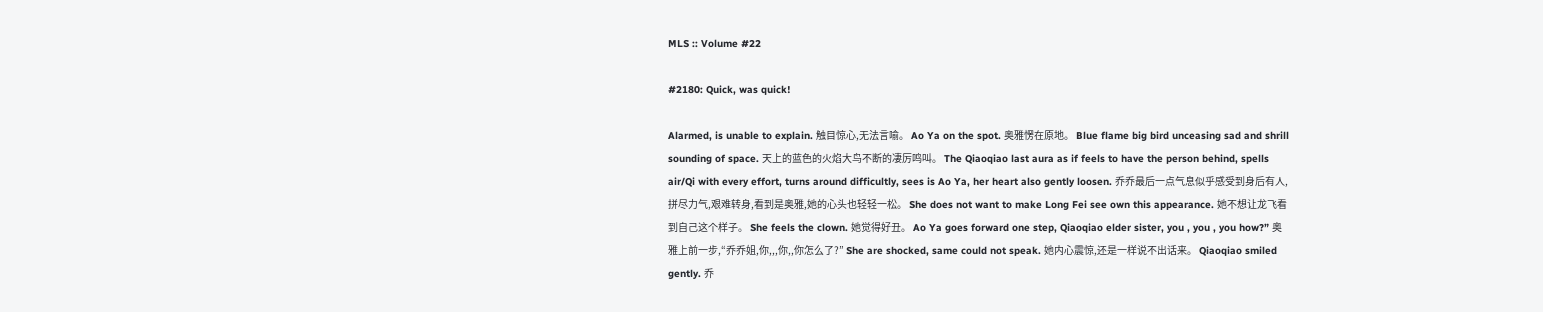MLS :: Volume #22

#2180: Quick, was quick!

Alarmed, is unable to explain. 触目惊心,无法言喻。 Ao Ya on the spot. 奥雅愣在原地。 Blue flame big bird unceasing sad and shrill sounding of space. 天上的蓝色的火焰大鸟不断的凄厉鸣叫。 The Qiaoqiao last aura as if feels to have the person behind, spells air/Qi with every effort, turns around difficultly, sees is Ao Ya, her heart also gently loosen. 乔乔最后一点气息似乎感受到身后有人,拼尽力气,艰难转身,看到是奥雅,她的心头也轻轻一松。 She does not want to make Long Fei see own this appearance. 她不想让龙飞看到自己这个样子。 She feels the clown. 她觉得好丑。 Ao Ya goes forward one step, Qiaoqiao elder sister, you , you , you how?” 奥雅上前一步,“乔乔姐,你,,,你,,你怎么了?” She are shocked, same could not speak. 她内心震惊,还是一样说不出话来。 Qiaoqiao smiled gently. 乔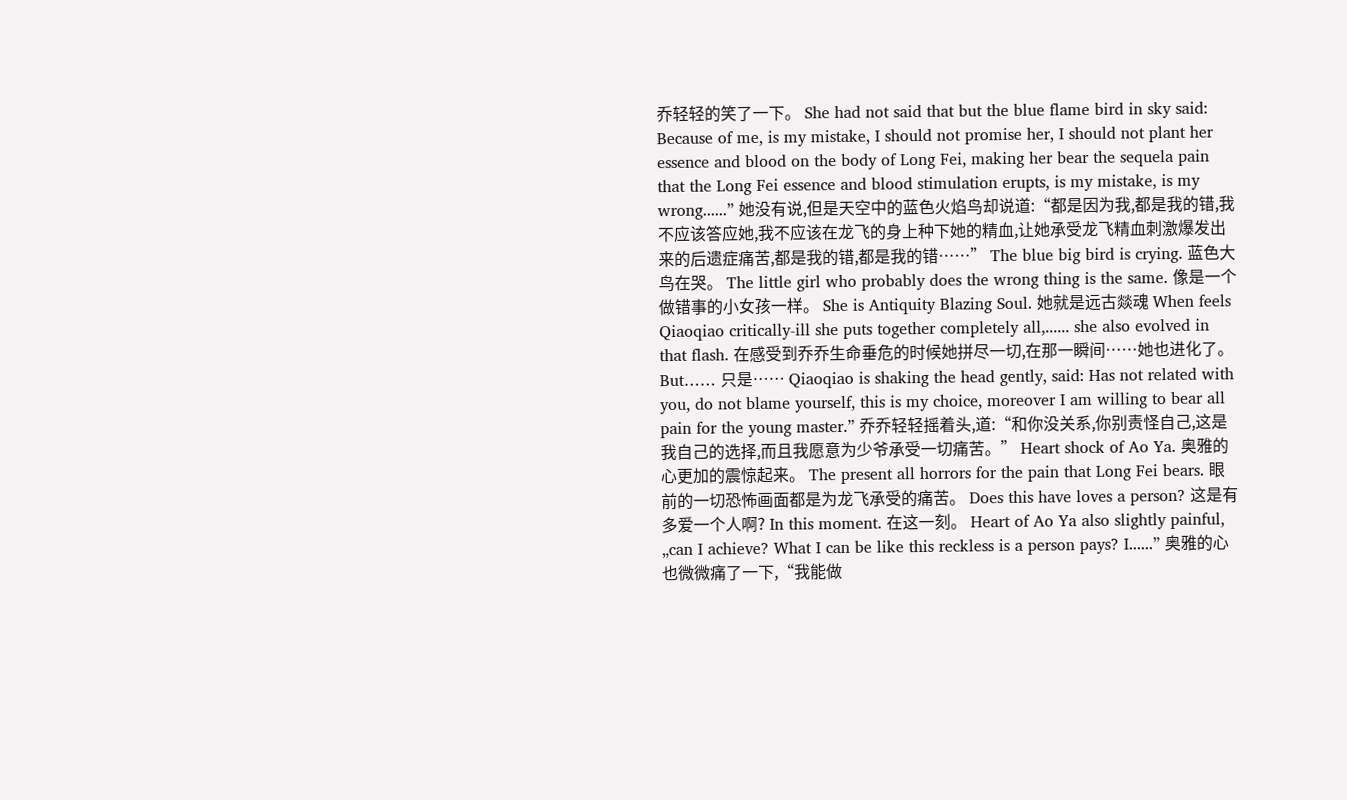乔轻轻的笑了一下。 She had not said that but the blue flame bird in sky said: Because of me, is my mistake, I should not promise her, I should not plant her essence and blood on the body of Long Fei, making her bear the sequela pain that the Long Fei essence and blood stimulation erupts, is my mistake, is my wrong......” 她没有说,但是天空中的蓝色火焰鸟却说道:“都是因为我,都是我的错,我不应该答应她,我不应该在龙飞的身上种下她的精血,让她承受龙飞精血刺激爆发出来的后遗症痛苦,都是我的错,都是我的错……” The blue big bird is crying. 蓝色大鸟在哭。 The little girl who probably does the wrong thing is the same. 像是一个做错事的小女孩一样。 She is Antiquity Blazing Soul. 她就是远古燚魂 When feels Qiaoqiao critically-ill she puts together completely all,...... she also evolved in that flash. 在感受到乔乔生命垂危的时候她拼尽一切,在那一瞬间……她也进化了。 But…… 只是…… Qiaoqiao is shaking the head gently, said: Has not related with you, do not blame yourself, this is my choice, moreover I am willing to bear all pain for the young master.” 乔乔轻轻摇着头,道:“和你没关系,你别责怪自己,这是我自己的选择,而且我愿意为少爷承受一切痛苦。” Heart shock of Ao Ya. 奥雅的心更加的震惊起来。 The present all horrors for the pain that Long Fei bears. 眼前的一切恐怖画面都是为龙飞承受的痛苦。 Does this have loves a person? 这是有多爱一个人啊? In this moment. 在这一刻。 Heart of Ao Ya also slightly painful, „can I achieve? What I can be like this reckless is a person pays? I......” 奥雅的心也微微痛了一下,“我能做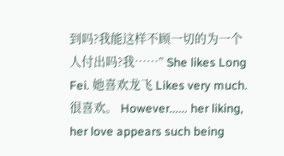到吗?我能这样不顾一切的为一个人付出吗?我……” She likes Long Fei. 她喜欢龙飞 Likes very much. 很喜欢。 However...... her liking, her love appears such being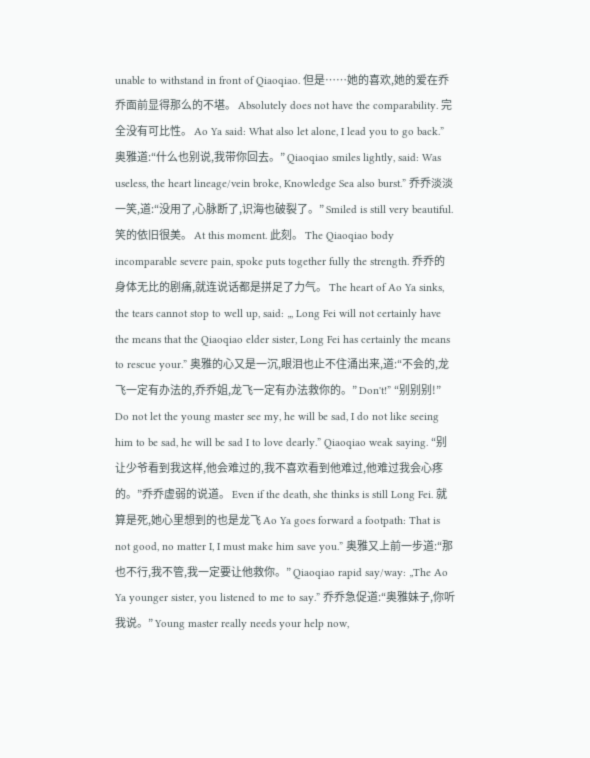unable to withstand in front of Qiaoqiao. 但是……她的喜欢,她的爱在乔乔面前显得那么的不堪。 Absolutely does not have the comparability. 完全没有可比性。 Ao Ya said: What also let alone, I lead you to go back.” 奥雅道:“什么也别说,我带你回去。” Qiaoqiao smiles lightly, said: Was useless, the heart lineage/vein broke, Knowledge Sea also burst.” 乔乔淡淡一笑,道:“没用了,心脉断了,识海也破裂了。” Smiled is still very beautiful. 笑的依旧很美。 At this moment. 此刻。 The Qiaoqiao body incomparable severe pain, spoke puts together fully the strength. 乔乔的身体无比的剧痛,就连说话都是拼足了力气。 The heart of Ao Ya sinks, the tears cannot stop to well up, said: „, Long Fei will not certainly have the means that the Qiaoqiao elder sister, Long Fei has certainly the means to rescue your.” 奥雅的心又是一沉,眼泪也止不住涌出来,道:“不会的,龙飞一定有办法的,乔乔姐,龙飞一定有办法救你的。” Don't!” “别别别!” Do not let the young master see my, he will be sad, I do not like seeing him to be sad, he will be sad I to love dearly.” Qiaoqiao weak saying. “别让少爷看到我这样,他会难过的,我不喜欢看到他难过,他难过我会心疼的。”乔乔虚弱的说道。 Even if the death, she thinks is still Long Fei. 就算是死,她心里想到的也是龙飞 Ao Ya goes forward a footpath: That is not good, no matter I, I must make him save you.” 奥雅又上前一步道:“那也不行,我不管,我一定要让他救你。” Qiaoqiao rapid say/way: „The Ao Ya younger sister, you listened to me to say.” 乔乔急促道:“奥雅妹子,你听我说。” Young master really needs your help now,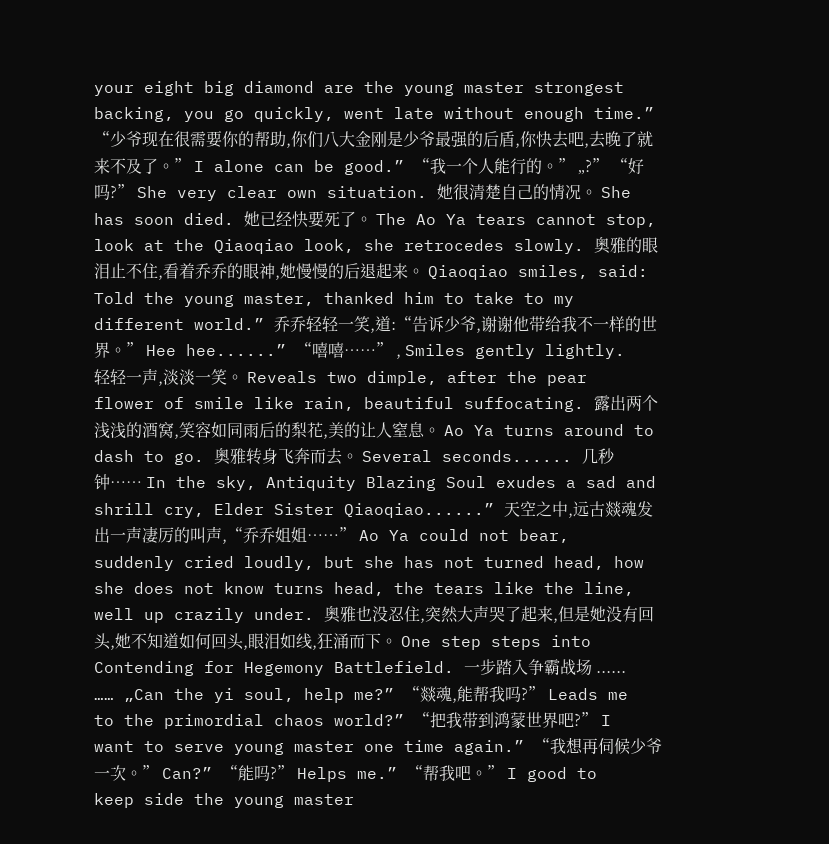your eight big diamond are the young master strongest backing, you go quickly, went late without enough time.” “少爷现在很需要你的帮助,你们八大金刚是少爷最强的后盾,你快去吧,去晚了就来不及了。” I alone can be good.” “我一个人能行的。” „?” “好吗?” She very clear own situation. 她很清楚自己的情况。 She has soon died. 她已经快要死了。 The Ao Ya tears cannot stop, look at the Qiaoqiao look, she retrocedes slowly. 奥雅的眼泪止不住,看着乔乔的眼神,她慢慢的后退起来。 Qiaoqiao smiles, said: Told the young master, thanked him to take to my different world.” 乔乔轻轻一笑,道:“告诉少爷,谢谢他带给我不一样的世界。” Hee hee......” “嘻嘻……” , Smiles gently lightly. 轻轻一声,淡淡一笑。 Reveals two dimple, after the pear flower of smile like rain, beautiful suffocating. 露出两个浅浅的酒窝,笑容如同雨后的梨花,美的让人窒息。 Ao Ya turns around to dash to go. 奥雅转身飞奔而去。 Several seconds...... 几秒钟…… In the sky, Antiquity Blazing Soul exudes a sad and shrill cry, Elder Sister Qiaoqiao......” 天空之中,远古燚魂发出一声凄厉的叫声,“乔乔姐姐……” Ao Ya could not bear, suddenly cried loudly, but she has not turned head, how she does not know turns head, the tears like the line, well up crazily under. 奥雅也没忍住,突然大声哭了起来,但是她没有回头,她不知道如何回头,眼泪如线,狂涌而下。 One step steps into Contending for Hegemony Battlefield. 一步踏入争霸战场 ...... …… „Can the yi soul, help me?” “燚魂,能帮我吗?” Leads me to the primordial chaos world?” “把我带到鸿蒙世界吧?” I want to serve young master one time again.” “我想再伺候少爷一次。” Can?” “能吗?” Helps me.” “帮我吧。” I good to keep side the young master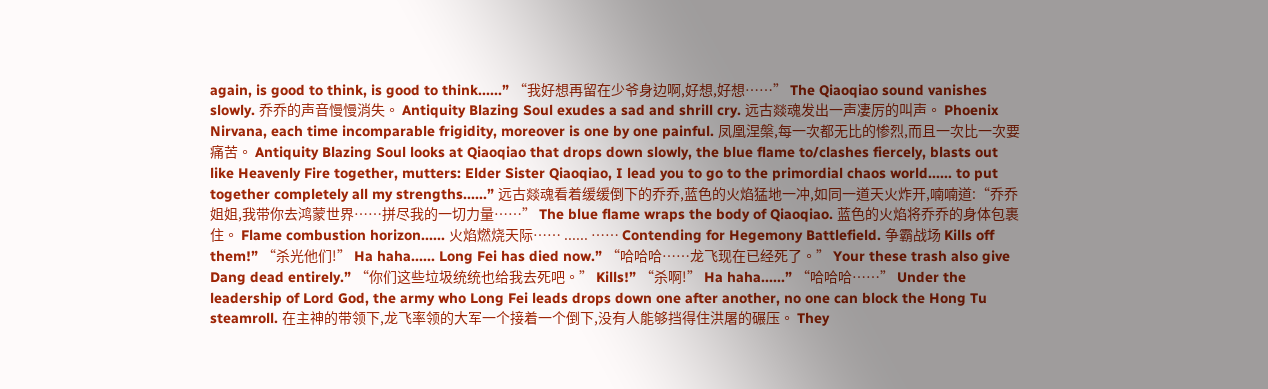again, is good to think, is good to think......” “我好想再留在少爷身边啊,好想,好想……” The Qiaoqiao sound vanishes slowly. 乔乔的声音慢慢消失。 Antiquity Blazing Soul exudes a sad and shrill cry. 远古燚魂发出一声凄厉的叫声。 Phoenix Nirvana, each time incomparable frigidity, moreover is one by one painful. 凤凰涅槃,每一次都无比的惨烈,而且一次比一次要痛苦。 Antiquity Blazing Soul looks at Qiaoqiao that drops down slowly, the blue flame to/clashes fiercely, blasts out like Heavenly Fire together, mutters: Elder Sister Qiaoqiao, I lead you to go to the primordial chaos world...... to put together completely all my strengths......” 远古燚魂看着缓缓倒下的乔乔,蓝色的火焰猛地一冲,如同一道天火炸开,喃喃道:“乔乔姐姐,我带你去鸿蒙世界……拼尽我的一切力量……” The blue flame wraps the body of Qiaoqiao. 蓝色的火焰将乔乔的身体包裹住。 Flame combustion horizon...... 火焰燃烧天际…… ...... …… Contending for Hegemony Battlefield. 争霸战场 Kills off them!” “杀光他们!” Ha haha...... Long Fei has died now.” “哈哈哈……龙飞现在已经死了。” Your these trash also give Dang dead entirely.” “你们这些垃圾统统也给我去死吧。” Kills!” “杀啊!” Ha haha......” “哈哈哈……” Under the leadership of Lord God, the army who Long Fei leads drops down one after another, no one can block the Hong Tu steamroll. 在主神的带领下,龙飞率领的大军一个接着一个倒下,没有人能够挡得住洪屠的碾压。 They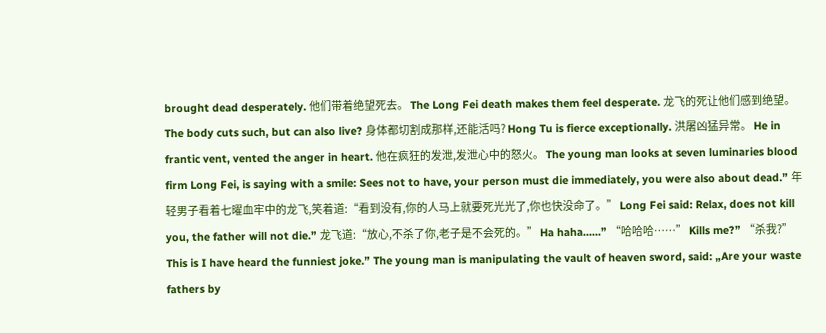brought dead desperately. 他们带着绝望死去。 The Long Fei death makes them feel desperate. 龙飞的死让他们感到绝望。 The body cuts such, but can also live? 身体都切割成那样,还能活吗? Hong Tu is fierce exceptionally. 洪屠凶猛异常。 He in frantic vent, vented the anger in heart. 他在疯狂的发泄,发泄心中的怒火。 The young man looks at seven luminaries blood firm Long Fei, is saying with a smile: Sees not to have, your person must die immediately, you were also about dead.” 年轻男子看着七曜血牢中的龙飞,笑着道:“看到没有,你的人马上就要死光光了,你也快没命了。” Long Fei said: Relax, does not kill you, the father will not die.” 龙飞道:“放心,不杀了你,老子是不会死的。” Ha haha......” “哈哈哈……” Kills me?” “杀我?” This is I have heard the funniest joke.” The young man is manipulating the vault of heaven sword, said: „Are your waste fathers by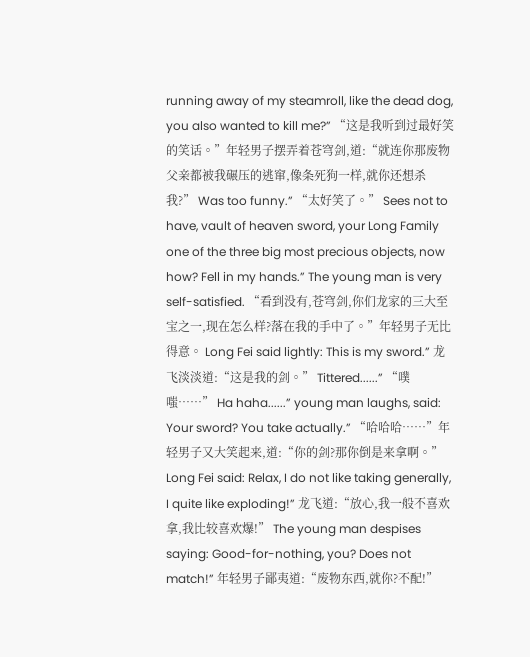running away of my steamroll, like the dead dog, you also wanted to kill me?” “这是我听到过最好笑的笑话。”年轻男子摆弄着苍穹剑,道:“就连你那废物父亲都被我碾压的逃窜,像条死狗一样,就你还想杀我?” Was too funny.” “太好笑了。” Sees not to have, vault of heaven sword, your Long Family one of the three big most precious objects, now how? Fell in my hands.” The young man is very self-satisfied. “看到没有,苍穹剑,你们龙家的三大至宝之一,现在怎么样?落在我的手中了。”年轻男子无比得意。 Long Fei said lightly: This is my sword.” 龙飞淡淡道:“这是我的剑。” Tittered......” “噗嗤……” Ha haha......” young man laughs, said: Your sword? You take actually.” “哈哈哈……”年轻男子又大笑起来,道:“你的剑?那你倒是来拿啊。” Long Fei said: Relax, I do not like taking generally, I quite like exploding!” 龙飞道:“放心,我一般不喜欢拿,我比较喜欢爆!” The young man despises saying: Good-for-nothing, you? Does not match!” 年轻男子鄙夷道:“废物东西,就你?不配!”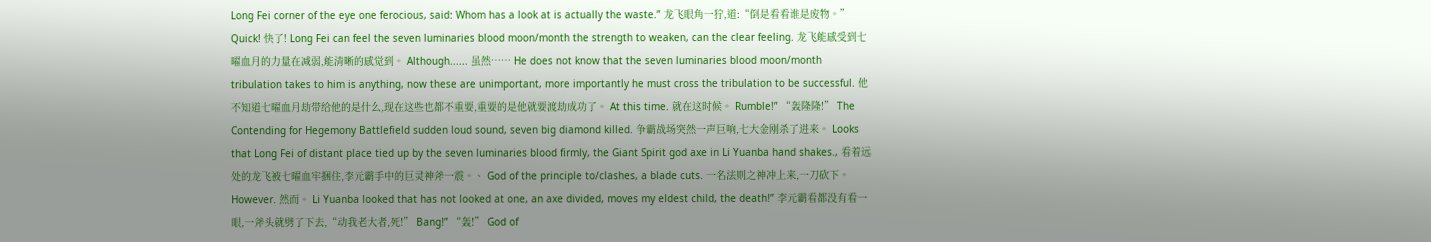Long Fei corner of the eye one ferocious, said: Whom has a look at is actually the waste.” 龙飞眼角一狞,道:“倒是看看谁是废物。” Quick! 快了! Long Fei can feel the seven luminaries blood moon/month the strength to weaken, can the clear feeling. 龙飞能感受到七曜血月的力量在减弱,能清晰的感觉到。 Although...... 虽然…… He does not know that the seven luminaries blood moon/month tribulation takes to him is anything, now these are unimportant, more importantly he must cross the tribulation to be successful. 他不知道七曜血月劫带给他的是什么,现在这些也都不重要,重要的是他就要渡劫成功了。 At this time. 就在这时候。 Rumble!” “轰隆隆!” The Contending for Hegemony Battlefield sudden loud sound, seven big diamond killed. 争霸战场突然一声巨响,七大金刚杀了进来。 Looks that Long Fei of distant place tied up by the seven luminaries blood firmly, the Giant Spirit god axe in Li Yuanba hand shakes., 看着远处的龙飞被七曜血牢捆住,李元霸手中的巨灵神斧一震。、 God of the principle to/clashes, a blade cuts. 一名法则之神冲上来,一刀砍下。 However. 然而。 Li Yuanba looked that has not looked at one, an axe divided, moves my eldest child, the death!” 李元霸看都没有看一眼,一斧头就劈了下去,“动我老大者,死!” Bang!” “轰!” God of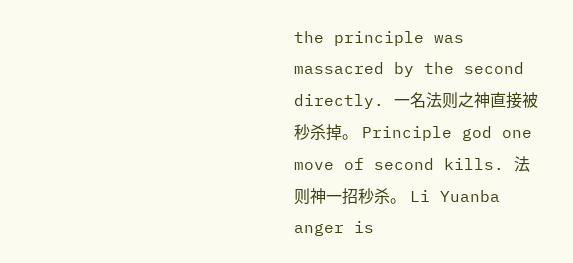the principle was massacred by the second directly. 一名法则之神直接被秒杀掉。 Principle god one move of second kills. 法则神一招秒杀。 Li Yuanba anger is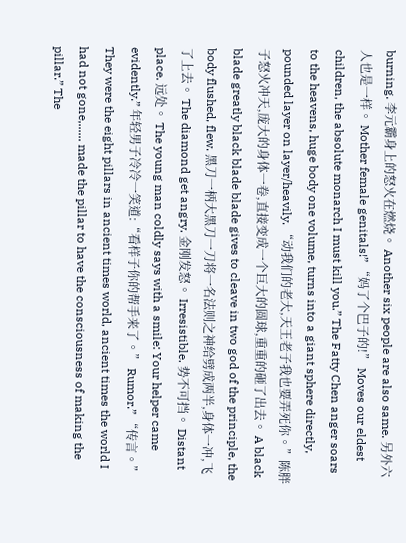burning. 李元霸身上的怒火在燃烧。 Another six people are also same. 另外六人也是一样。 Mother female genitals!” “妈了个巴子的!” Moves our eldest children, the absolute monarch I must kill you.” The Fatty Chen anger soars to the heavens, huge body one volume, turns into a giant sphere directly, pounded layer on layer/heavily. “动我们的老大,天王老子我也要弄死你。”陈胖子怒火冲天,庞大的身体一卷,直接变成一个巨大的圆球,重重的砸了出去。 A black blade greatly black blade blade gives to cleave in two god of the principle, the body flushed, flew. 黑刀一柄大黑刀一刀将一名法则之神给劈成两半,身体一冲,飞了上去。 The diamond get angry. 金刚发怒。 Irresistible. 势不可挡。 Distant place. 远处。 The young man coldly says with a smile: Your helper came evidently.” 年轻男子冷冷一笑道:“看样子你的帮手来了。” Rumor.” “传言。” They were the eight pillars in ancient times world, ancient times the world I had not gone,...... made the pillar to have the consciousness of making the pillar.” The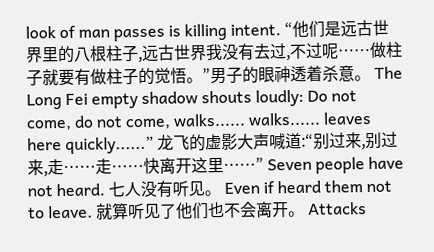look of man passes is killing intent. “他们是远古世界里的八根柱子,远古世界我没有去过,不过呢……做柱子就要有做柱子的觉悟。”男子的眼神透着杀意。 The Long Fei empty shadow shouts loudly: Do not come, do not come, walks...... walks...... leaves here quickly......” 龙飞的虚影大声喊道:“别过来,别过来,走……走……快离开这里……” Seven people have not heard. 七人没有听见。 Even if heard them not to leave. 就算听见了他们也不会离开。 Attacks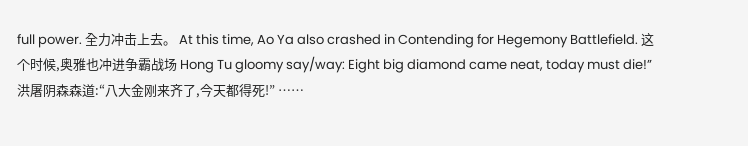full power. 全力冲击上去。 At this time, Ao Ya also crashed in Contending for Hegemony Battlefield. 这个时候,奥雅也冲进争霸战场 Hong Tu gloomy say/way: Eight big diamond came neat, today must die!” 洪屠阴森森道:“八大金刚来齐了,今天都得死!” ……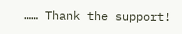…… Thank the support!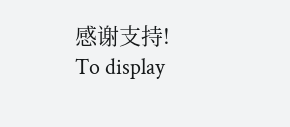感谢支持!
To display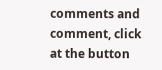comments and comment, click at the button